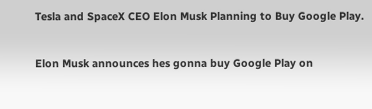Tesla and SpaceX CEO Elon Musk Planning to Buy Google Play.

Elon Musk announces hes gonna buy Google Play on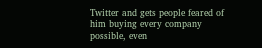Twitter and gets people feared of him buying every company possible, even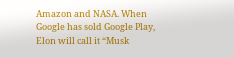Amazon and NASA. When Google has sold Google Play, Elon will call it “Musk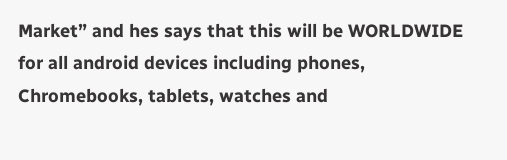Market” and hes says that this will be WORLDWIDE for all android devices including phones, Chromebooks, tablets, watches and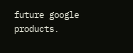future google products.